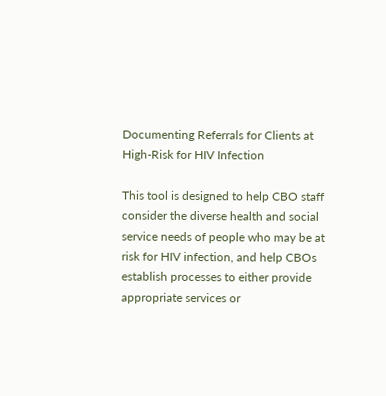Documenting Referrals for Clients at High-Risk for HIV Infection

This tool is designed to help CBO staff consider the diverse health and social service needs of people who may be at risk for HIV infection, and help CBOs establish processes to either provide appropriate services or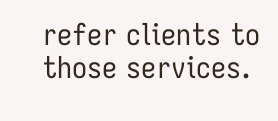refer clients to those services.